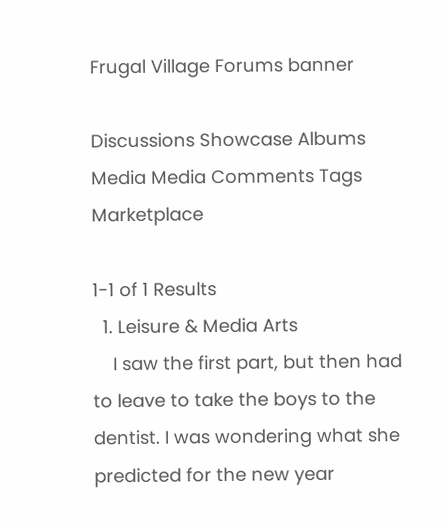Frugal Village Forums banner

Discussions Showcase Albums Media Media Comments Tags Marketplace

1-1 of 1 Results
  1. Leisure & Media Arts
    I saw the first part, but then had to leave to take the boys to the dentist. I was wondering what she predicted for the new year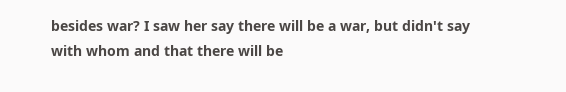besides war? I saw her say there will be a war, but didn't say with whom and that there will be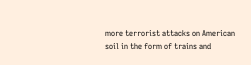more terrorist attacks on American soil in the form of trains and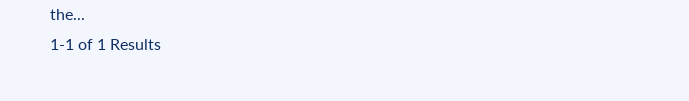the...
1-1 of 1 Results